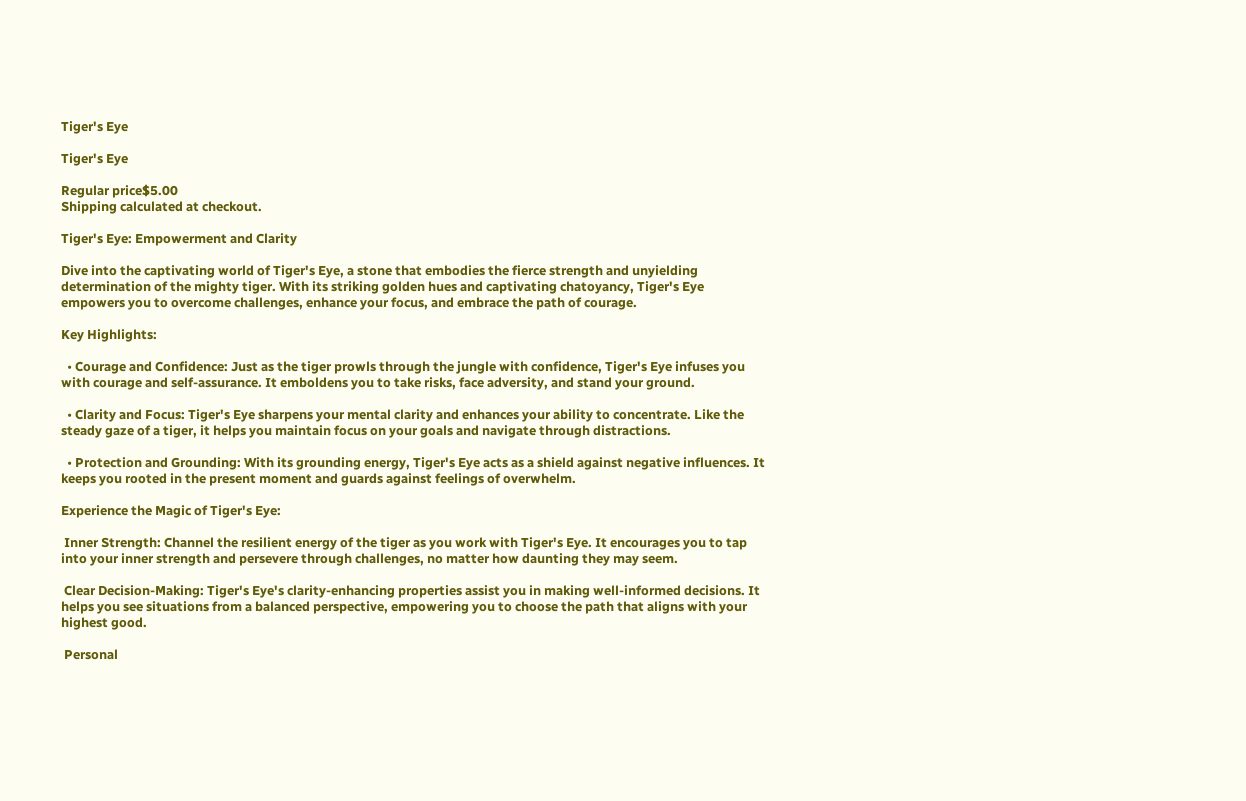Tiger's Eye

Tiger's Eye

Regular price$5.00
Shipping calculated at checkout.

Tiger's Eye: Empowerment and Clarity

Dive into the captivating world of Tiger's Eye, a stone that embodies the fierce strength and unyielding determination of the mighty tiger. With its striking golden hues and captivating chatoyancy, Tiger's Eye empowers you to overcome challenges, enhance your focus, and embrace the path of courage.

Key Highlights:

  • Courage and Confidence: Just as the tiger prowls through the jungle with confidence, Tiger's Eye infuses you with courage and self-assurance. It emboldens you to take risks, face adversity, and stand your ground.

  • Clarity and Focus: Tiger's Eye sharpens your mental clarity and enhances your ability to concentrate. Like the steady gaze of a tiger, it helps you maintain focus on your goals and navigate through distractions.

  • Protection and Grounding: With its grounding energy, Tiger's Eye acts as a shield against negative influences. It keeps you rooted in the present moment and guards against feelings of overwhelm.

Experience the Magic of Tiger's Eye:

 Inner Strength: Channel the resilient energy of the tiger as you work with Tiger's Eye. It encourages you to tap into your inner strength and persevere through challenges, no matter how daunting they may seem.

 Clear Decision-Making: Tiger's Eye's clarity-enhancing properties assist you in making well-informed decisions. It helps you see situations from a balanced perspective, empowering you to choose the path that aligns with your highest good.

 Personal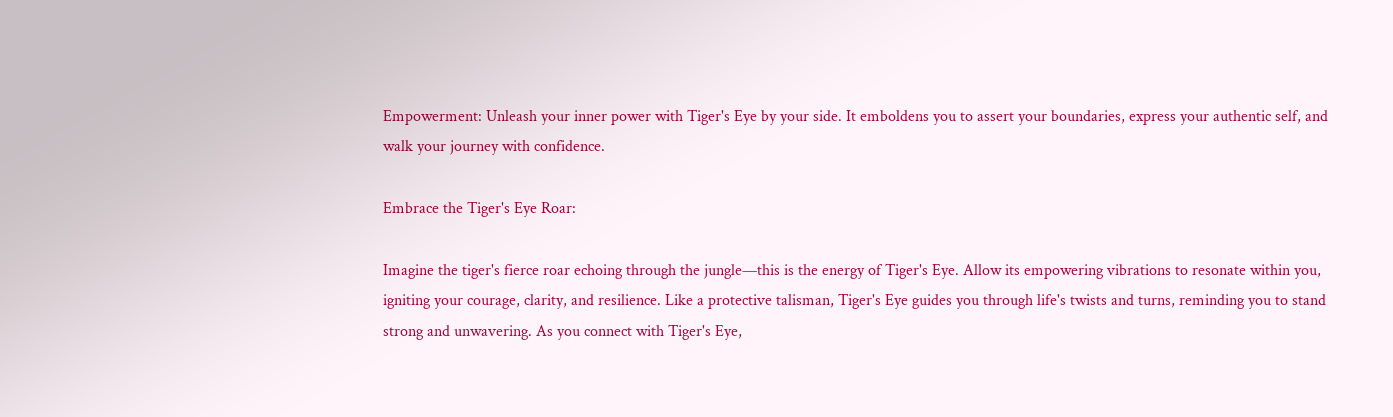Empowerment: Unleash your inner power with Tiger's Eye by your side. It emboldens you to assert your boundaries, express your authentic self, and walk your journey with confidence.

Embrace the Tiger's Eye Roar:

Imagine the tiger's fierce roar echoing through the jungle—this is the energy of Tiger's Eye. Allow its empowering vibrations to resonate within you, igniting your courage, clarity, and resilience. Like a protective talisman, Tiger's Eye guides you through life's twists and turns, reminding you to stand strong and unwavering. As you connect with Tiger's Eye,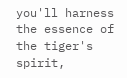you'll harness the essence of the tiger's spirit,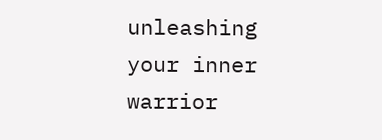unleashing your inner warrior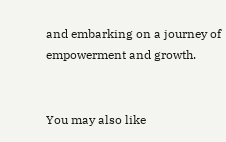and embarking on a journey of empowerment and growth.


You may also like